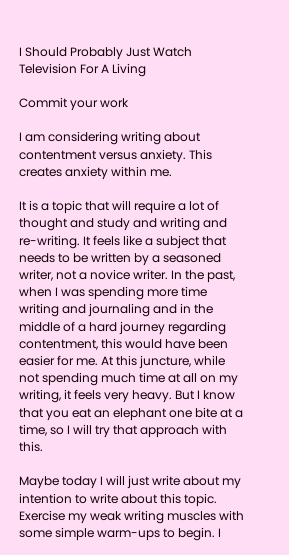I Should Probably Just Watch Television For A Living

Commit your work

I am considering writing about contentment versus anxiety. This creates anxiety within me.

It is a topic that will require a lot of thought and study and writing and re-writing. It feels like a subject that needs to be written by a seasoned writer, not a novice writer. In the past, when I was spending more time writing and journaling and in the middle of a hard journey regarding contentment, this would have been easier for me. At this juncture, while not spending much time at all on my writing, it feels very heavy. But I know that you eat an elephant one bite at a time, so I will try that approach with this.

Maybe today I will just write about my intention to write about this topic. Exercise my weak writing muscles with some simple warm-ups to begin. I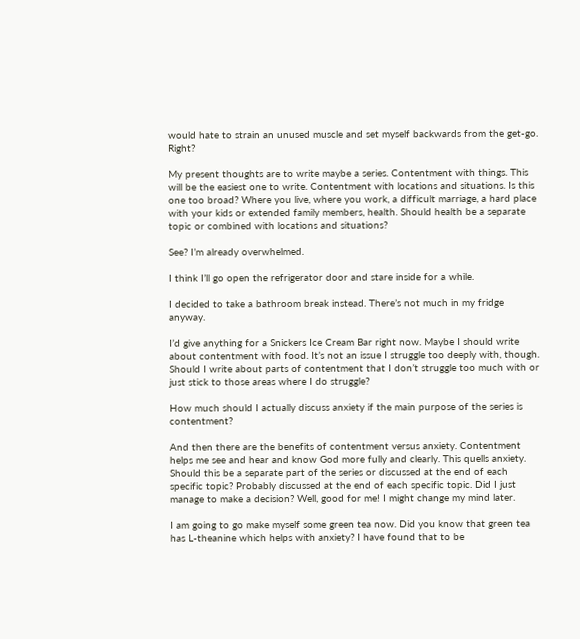would hate to strain an unused muscle and set myself backwards from the get-go. Right?

My present thoughts are to write maybe a series. Contentment with things. This will be the easiest one to write. Contentment with locations and situations. Is this one too broad? Where you live, where you work, a difficult marriage, a hard place with your kids or extended family members, health. Should health be a separate topic or combined with locations and situations?

See? I’m already overwhelmed.

I think I’ll go open the refrigerator door and stare inside for a while.

I decided to take a bathroom break instead. There’s not much in my fridge anyway.

I’d give anything for a Snickers Ice Cream Bar right now. Maybe I should write about contentment with food. It’s not an issue I struggle too deeply with, though. Should I write about parts of contentment that I don’t struggle too much with or just stick to those areas where I do struggle?

How much should I actually discuss anxiety if the main purpose of the series is contentment?

And then there are the benefits of contentment versus anxiety. Contentment helps me see and hear and know God more fully and clearly. This quells anxiety. Should this be a separate part of the series or discussed at the end of each specific topic? Probably discussed at the end of each specific topic. Did I just manage to make a decision? Well, good for me! I might change my mind later.

I am going to go make myself some green tea now. Did you know that green tea has L-theanine which helps with anxiety? I have found that to be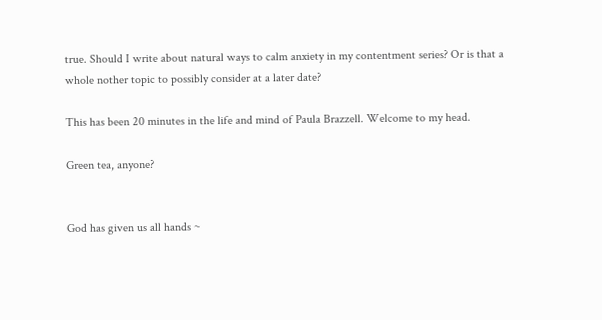true. Should I write about natural ways to calm anxiety in my contentment series? Or is that a whole nother topic to possibly consider at a later date?

This has been 20 minutes in the life and mind of Paula Brazzell. Welcome to my head.

Green tea, anyone?


God has given us all hands ~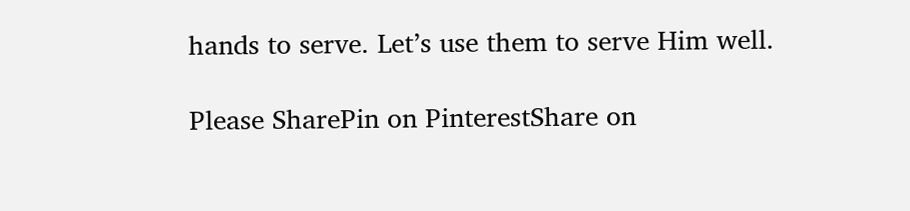hands to serve. Let’s use them to serve Him well.

Please SharePin on PinterestShare on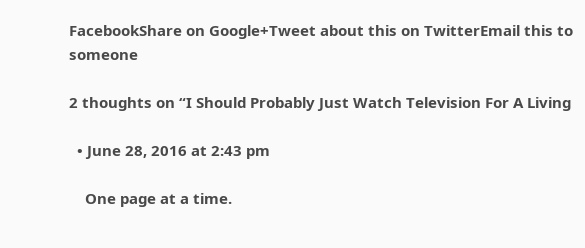FacebookShare on Google+Tweet about this on TwitterEmail this to someone

2 thoughts on “I Should Probably Just Watch Television For A Living

  • June 28, 2016 at 2:43 pm

    One page at a time.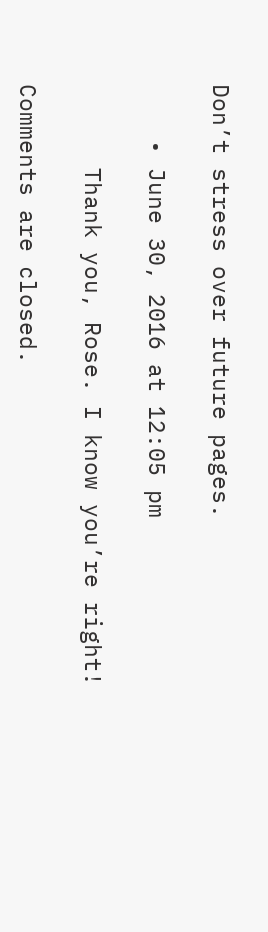Don’t stress over future pages.

    • June 30, 2016 at 12:05 pm

      Thank you, Rose. I know you’re right!

Comments are closed.